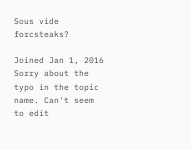Sous vide forcsteaks?

Joined Jan 1, 2016
Sorry about the typo in the topic name. Can't seem to edit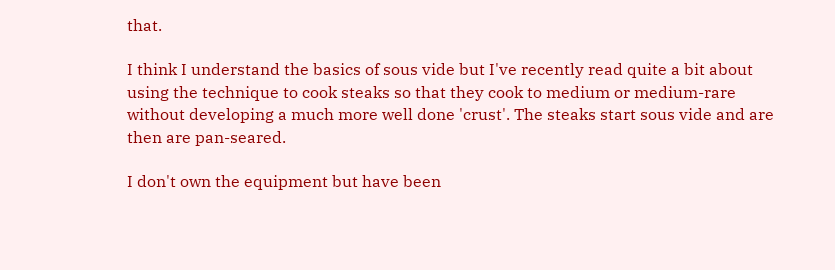that.

I think I understand the basics of sous vide but I've recently read quite a bit about using the technique to cook steaks so that they cook to medium or medium-rare without developing a much more well done 'crust'. The steaks start sous vide and are then are pan-seared.

I don't own the equipment but have been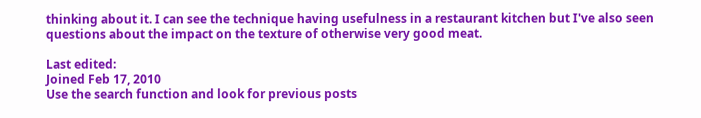thinking about it. I can see the technique having usefulness in a restaurant kitchen but I've also seen questions about the impact on the texture of otherwise very good meat.

Last edited:
Joined Feb 17, 2010
Use the search function and look for previous posts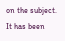on the subject. It has been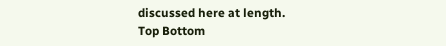discussed here at length.
Top Bottom